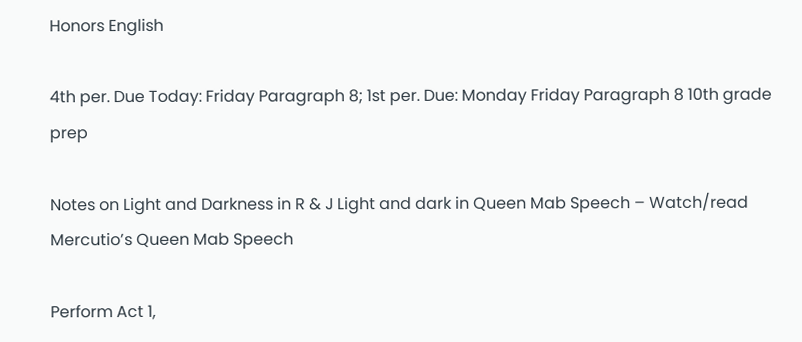Honors English

4th per. Due Today: Friday Paragraph 8; 1st per. Due: Monday Friday Paragraph 8 10th grade prep

Notes on Light and Darkness in R & J Light and dark in Queen Mab Speech – Watch/read Mercutio’s Queen Mab Speech

Perform Act 1,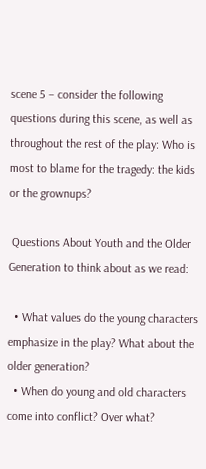scene 5 – consider the following questions during this scene, as well as throughout the rest of the play: Who is most to blame for the tragedy: the kids or the grownups?

 Questions About Youth and the Older Generation to think about as we read:

  • What values do the young characters emphasize in the play? What about the older generation?
  • When do young and old characters come into conflict? Over what?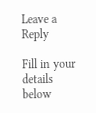Leave a Reply

Fill in your details below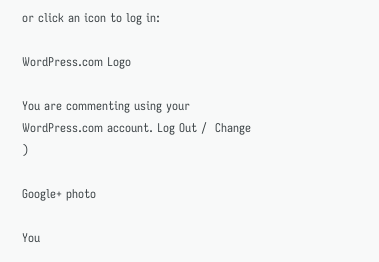or click an icon to log in:

WordPress.com Logo

You are commenting using your WordPress.com account. Log Out /  Change )

Google+ photo

You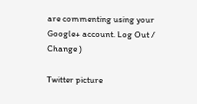are commenting using your Google+ account. Log Out /  Change )

Twitter picture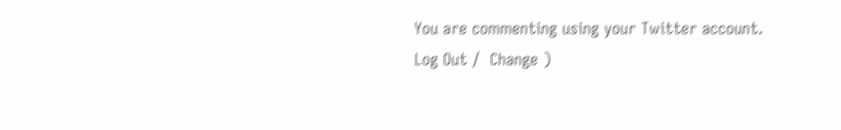You are commenting using your Twitter account. Log Out /  Change )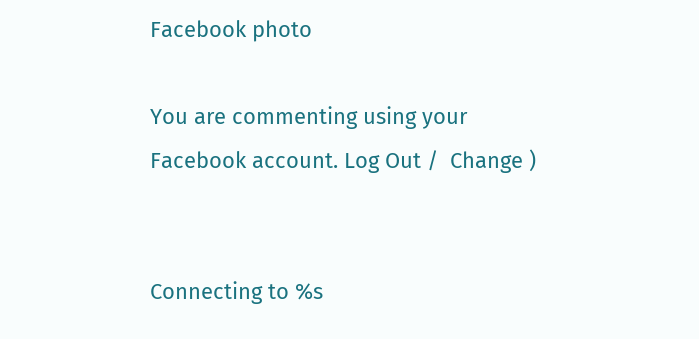Facebook photo

You are commenting using your Facebook account. Log Out /  Change )


Connecting to %s